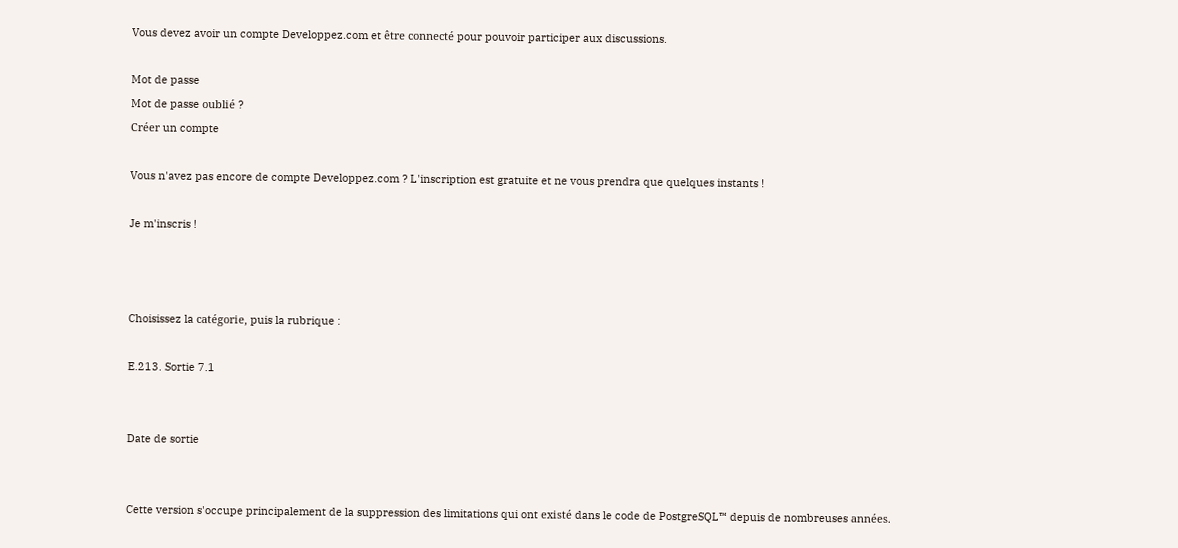Vous devez avoir un compte Developpez.com et être connecté pour pouvoir participer aux discussions.

Mot de passe
Mot de passe oublié ?
Créer un compte

Vous n'avez pas encore de compte Developpez.com ? L'inscription est gratuite et ne vous prendra que quelques instants !

Je m'inscris !



Choisissez la catégorie, puis la rubrique :

E.213. Sortie 7.1


Date de sortie


Cette version s'occupe principalement de la suppression des limitations qui ont existé dans le code de PostgreSQL™ depuis de nombreuses années.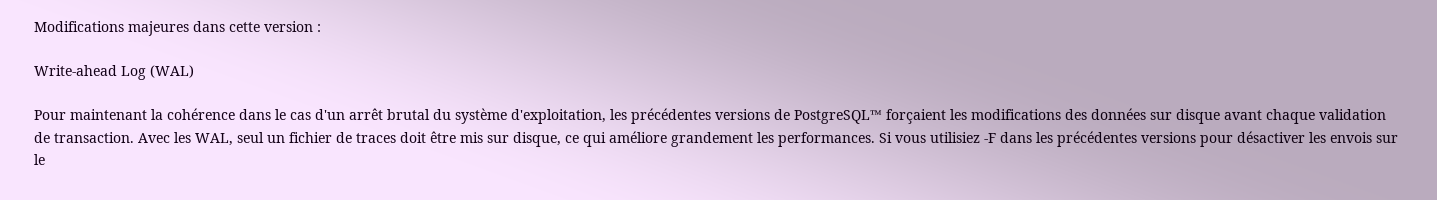Modifications majeures dans cette version :

Write-ahead Log (WAL)

Pour maintenant la cohérence dans le cas d'un arrêt brutal du système d'exploitation, les précédentes versions de PostgreSQL™ forçaient les modifications des données sur disque avant chaque validation de transaction. Avec les WAL, seul un fichier de traces doit être mis sur disque, ce qui améliore grandement les performances. Si vous utilisiez -F dans les précédentes versions pour désactiver les envois sur le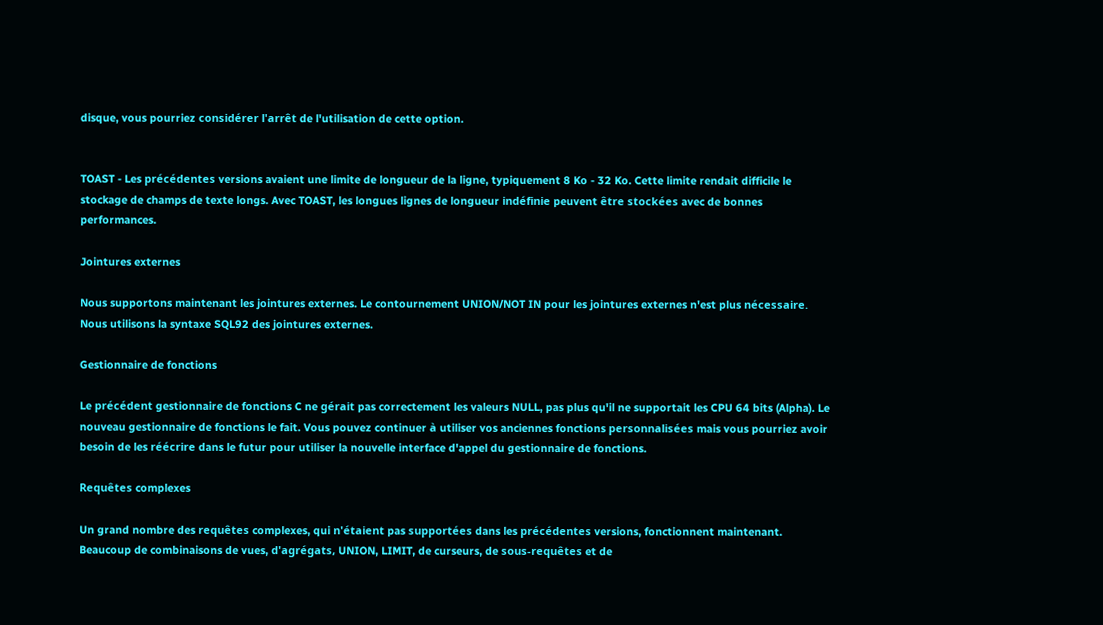disque, vous pourriez considérer l'arrêt de l'utilisation de cette option.


TOAST - Les précédentes versions avaient une limite de longueur de la ligne, typiquement 8 Ko - 32 Ko. Cette limite rendait difficile le stockage de champs de texte longs. Avec TOAST, les longues lignes de longueur indéfinie peuvent être stockées avec de bonnes performances.

Jointures externes

Nous supportons maintenant les jointures externes. Le contournement UNION/NOT IN pour les jointures externes n'est plus nécessaire. Nous utilisons la syntaxe SQL92 des jointures externes.

Gestionnaire de fonctions

Le précédent gestionnaire de fonctions C ne gérait pas correctement les valeurs NULL, pas plus qu'il ne supportait les CPU 64 bits (Alpha). Le nouveau gestionnaire de fonctions le fait. Vous pouvez continuer à utiliser vos anciennes fonctions personnalisées mais vous pourriez avoir besoin de les réécrire dans le futur pour utiliser la nouvelle interface d'appel du gestionnaire de fonctions.

Requêtes complexes

Un grand nombre des requêtes complexes, qui n'étaient pas supportées dans les précédentes versions, fonctionnent maintenant. Beaucoup de combinaisons de vues, d'agrégats, UNION, LIMIT, de curseurs, de sous-requêtes et de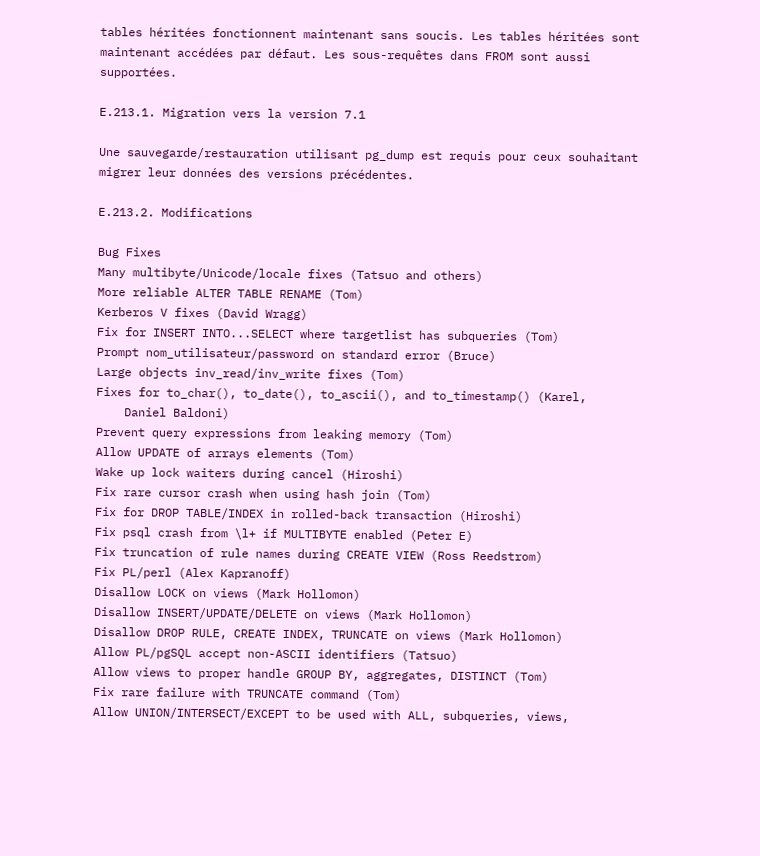tables héritées fonctionnent maintenant sans soucis. Les tables héritées sont maintenant accédées par défaut. Les sous-requêtes dans FROM sont aussi supportées.

E.213.1. Migration vers la version 7.1

Une sauvegarde/restauration utilisant pg_dump est requis pour ceux souhaitant migrer leur données des versions précédentes.

E.213.2. Modifications

Bug Fixes
Many multibyte/Unicode/locale fixes (Tatsuo and others)
More reliable ALTER TABLE RENAME (Tom)
Kerberos V fixes (David Wragg)
Fix for INSERT INTO...SELECT where targetlist has subqueries (Tom)
Prompt nom_utilisateur/password on standard error (Bruce)
Large objects inv_read/inv_write fixes (Tom)
Fixes for to_char(), to_date(), to_ascii(), and to_timestamp() (Karel,
    Daniel Baldoni)
Prevent query expressions from leaking memory (Tom)
Allow UPDATE of arrays elements (Tom)
Wake up lock waiters during cancel (Hiroshi)
Fix rare cursor crash when using hash join (Tom)
Fix for DROP TABLE/INDEX in rolled-back transaction (Hiroshi)
Fix psql crash from \l+ if MULTIBYTE enabled (Peter E)
Fix truncation of rule names during CREATE VIEW (Ross Reedstrom)
Fix PL/perl (Alex Kapranoff)
Disallow LOCK on views (Mark Hollomon)
Disallow INSERT/UPDATE/DELETE on views (Mark Hollomon)
Disallow DROP RULE, CREATE INDEX, TRUNCATE on views (Mark Hollomon)
Allow PL/pgSQL accept non-ASCII identifiers (Tatsuo)
Allow views to proper handle GROUP BY, aggregates, DISTINCT (Tom)
Fix rare failure with TRUNCATE command (Tom)
Allow UNION/INTERSECT/EXCEPT to be used with ALL, subqueries, views,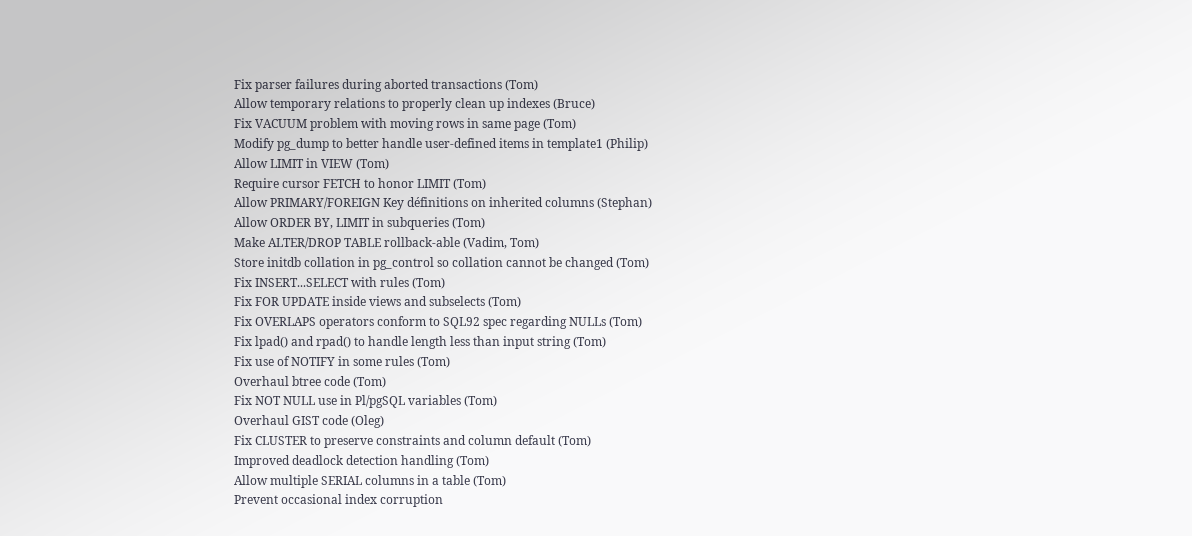Fix parser failures during aborted transactions (Tom)
Allow temporary relations to properly clean up indexes (Bruce)
Fix VACUUM problem with moving rows in same page (Tom)
Modify pg_dump to better handle user-defined items in template1 (Philip)
Allow LIMIT in VIEW (Tom)
Require cursor FETCH to honor LIMIT (Tom)
Allow PRIMARY/FOREIGN Key définitions on inherited columns (Stephan)
Allow ORDER BY, LIMIT in subqueries (Tom)
Make ALTER/DROP TABLE rollback-able (Vadim, Tom)
Store initdb collation in pg_control so collation cannot be changed (Tom)
Fix INSERT...SELECT with rules (Tom)
Fix FOR UPDATE inside views and subselects (Tom)
Fix OVERLAPS operators conform to SQL92 spec regarding NULLs (Tom)
Fix lpad() and rpad() to handle length less than input string (Tom)
Fix use of NOTIFY in some rules (Tom)
Overhaul btree code (Tom)
Fix NOT NULL use in Pl/pgSQL variables (Tom)
Overhaul GIST code (Oleg)
Fix CLUSTER to preserve constraints and column default (Tom)
Improved deadlock detection handling (Tom)
Allow multiple SERIAL columns in a table (Tom)
Prevent occasional index corruption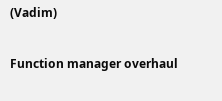(Vadim)

Function manager overhaul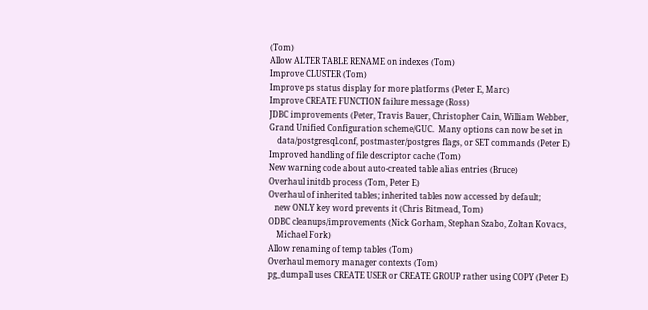(Tom)
Allow ALTER TABLE RENAME on indexes (Tom)
Improve CLUSTER (Tom)
Improve ps status display for more platforms (Peter E, Marc)
Improve CREATE FUNCTION failure message (Ross)
JDBC improvements (Peter, Travis Bauer, Christopher Cain, William Webber,
Grand Unified Configuration scheme/GUC.  Many options can now be set in
    data/postgresql.conf, postmaster/postgres flags, or SET commands (Peter E)
Improved handling of file descriptor cache (Tom)
New warning code about auto-created table alias entries (Bruce)
Overhaul initdb process (Tom, Peter E)
Overhaul of inherited tables; inherited tables now accessed by default;
   new ONLY key word prevents it (Chris Bitmead, Tom)
ODBC cleanups/improvements (Nick Gorham, Stephan Szabo, Zoltan Kovacs,
    Michael Fork)
Allow renaming of temp tables (Tom)
Overhaul memory manager contexts (Tom)
pg_dumpall uses CREATE USER or CREATE GROUP rather using COPY (Peter E)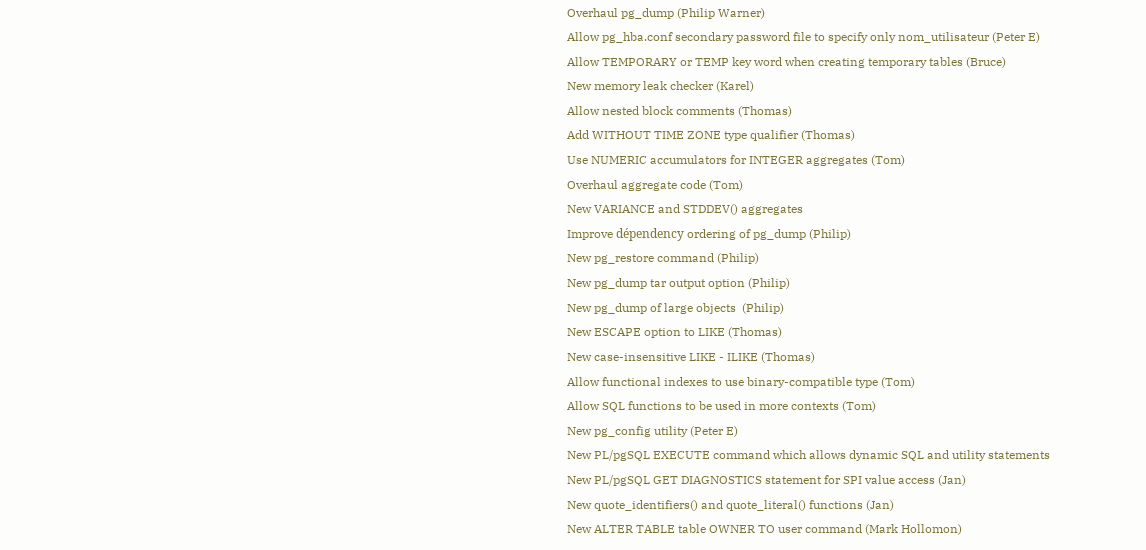Overhaul pg_dump (Philip Warner)
Allow pg_hba.conf secondary password file to specify only nom_utilisateur (Peter E)
Allow TEMPORARY or TEMP key word when creating temporary tables (Bruce)
New memory leak checker (Karel)
Allow nested block comments (Thomas)
Add WITHOUT TIME ZONE type qualifier (Thomas)
Use NUMERIC accumulators for INTEGER aggregates (Tom)
Overhaul aggregate code (Tom)
New VARIANCE and STDDEV() aggregates
Improve dépendency ordering of pg_dump (Philip)
New pg_restore command (Philip)
New pg_dump tar output option (Philip)
New pg_dump of large objects  (Philip)
New ESCAPE option to LIKE (Thomas)
New case-insensitive LIKE - ILIKE (Thomas)
Allow functional indexes to use binary-compatible type (Tom)
Allow SQL functions to be used in more contexts (Tom)
New pg_config utility (Peter E)
New PL/pgSQL EXECUTE command which allows dynamic SQL and utility statements
New PL/pgSQL GET DIAGNOSTICS statement for SPI value access (Jan)
New quote_identifiers() and quote_literal() functions (Jan)
New ALTER TABLE table OWNER TO user command (Mark Hollomon)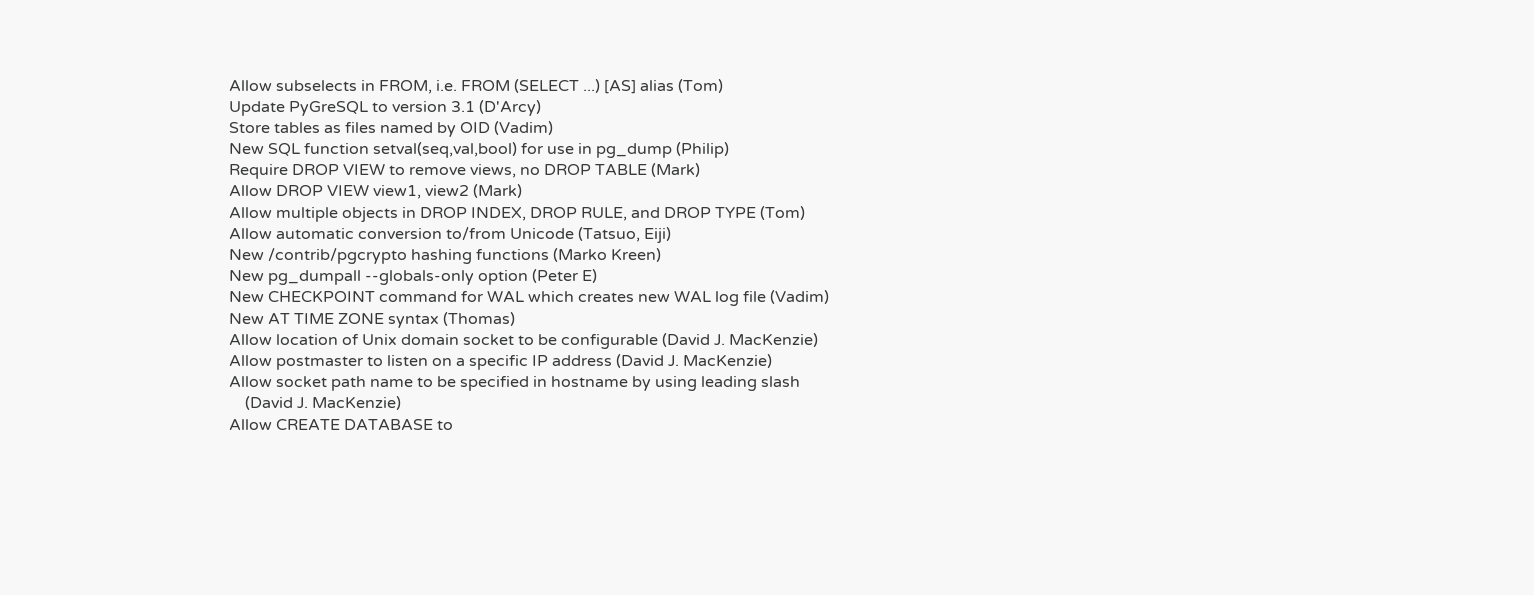Allow subselects in FROM, i.e. FROM (SELECT ...) [AS] alias (Tom)
Update PyGreSQL to version 3.1 (D'Arcy)
Store tables as files named by OID (Vadim)
New SQL function setval(seq,val,bool) for use in pg_dump (Philip)
Require DROP VIEW to remove views, no DROP TABLE (Mark)
Allow DROP VIEW view1, view2 (Mark)
Allow multiple objects in DROP INDEX, DROP RULE, and DROP TYPE (Tom)
Allow automatic conversion to/from Unicode (Tatsuo, Eiji)
New /contrib/pgcrypto hashing functions (Marko Kreen)
New pg_dumpall --globals-only option (Peter E)
New CHECKPOINT command for WAL which creates new WAL log file (Vadim)
New AT TIME ZONE syntax (Thomas)
Allow location of Unix domain socket to be configurable (David J. MacKenzie)
Allow postmaster to listen on a specific IP address (David J. MacKenzie)
Allow socket path name to be specified in hostname by using leading slash
    (David J. MacKenzie)
Allow CREATE DATABASE to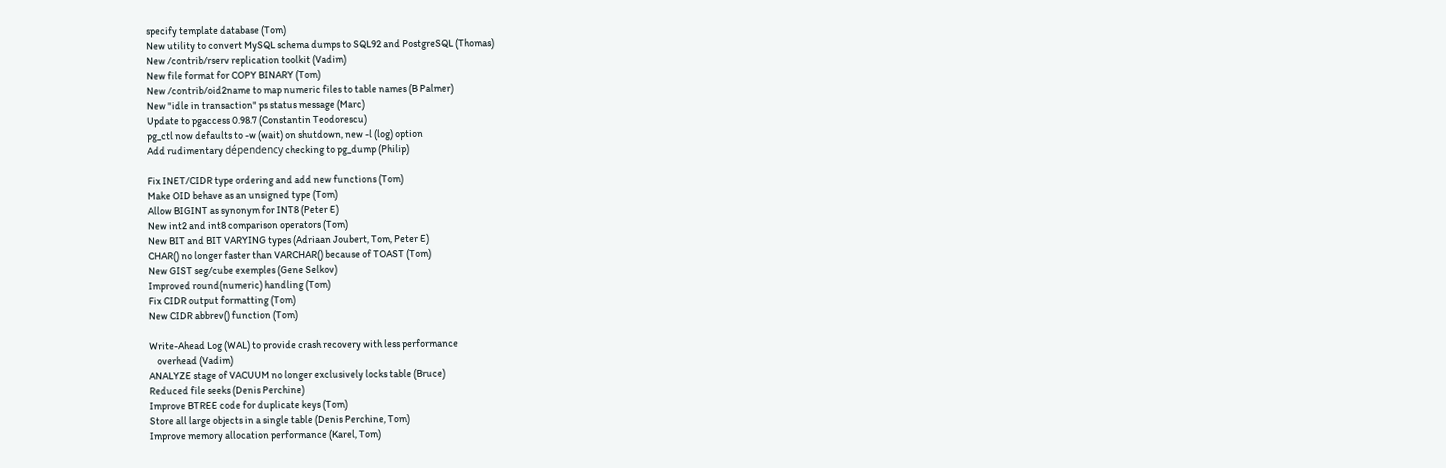specify template database (Tom)
New utility to convert MySQL schema dumps to SQL92 and PostgreSQL (Thomas)
New /contrib/rserv replication toolkit (Vadim)
New file format for COPY BINARY (Tom)
New /contrib/oid2name to map numeric files to table names (B Palmer)
New "idle in transaction" ps status message (Marc)
Update to pgaccess 0.98.7 (Constantin Teodorescu)
pg_ctl now defaults to -w (wait) on shutdown, new -l (log) option
Add rudimentary dépendency checking to pg_dump (Philip)

Fix INET/CIDR type ordering and add new functions (Tom)
Make OID behave as an unsigned type (Tom)
Allow BIGINT as synonym for INT8 (Peter E)
New int2 and int8 comparison operators (Tom)
New BIT and BIT VARYING types (Adriaan Joubert, Tom, Peter E)
CHAR() no longer faster than VARCHAR() because of TOAST (Tom)
New GIST seg/cube exemples (Gene Selkov)
Improved round(numeric) handling (Tom)
Fix CIDR output formatting (Tom)
New CIDR abbrev() function (Tom)

Write-Ahead Log (WAL) to provide crash recovery with less performance
    overhead (Vadim)
ANALYZE stage of VACUUM no longer exclusively locks table (Bruce)
Reduced file seeks (Denis Perchine)
Improve BTREE code for duplicate keys (Tom)
Store all large objects in a single table (Denis Perchine, Tom)
Improve memory allocation performance (Karel, Tom)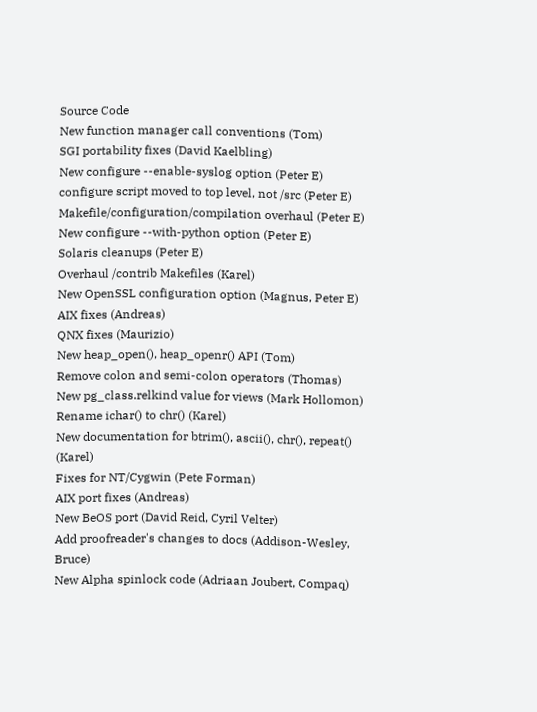Source Code
New function manager call conventions (Tom)
SGI portability fixes (David Kaelbling)
New configure --enable-syslog option (Peter E)
configure script moved to top level, not /src (Peter E)
Makefile/configuration/compilation overhaul (Peter E)
New configure --with-python option (Peter E)
Solaris cleanups (Peter E)
Overhaul /contrib Makefiles (Karel)
New OpenSSL configuration option (Magnus, Peter E)
AIX fixes (Andreas)
QNX fixes (Maurizio)
New heap_open(), heap_openr() API (Tom)
Remove colon and semi-colon operators (Thomas)
New pg_class.relkind value for views (Mark Hollomon)
Rename ichar() to chr() (Karel)
New documentation for btrim(), ascii(), chr(), repeat() (Karel)
Fixes for NT/Cygwin (Pete Forman)
AIX port fixes (Andreas)
New BeOS port (David Reid, Cyril Velter)
Add proofreader's changes to docs (Addison-Wesley, Bruce)
New Alpha spinlock code (Adriaan Joubert, Compaq)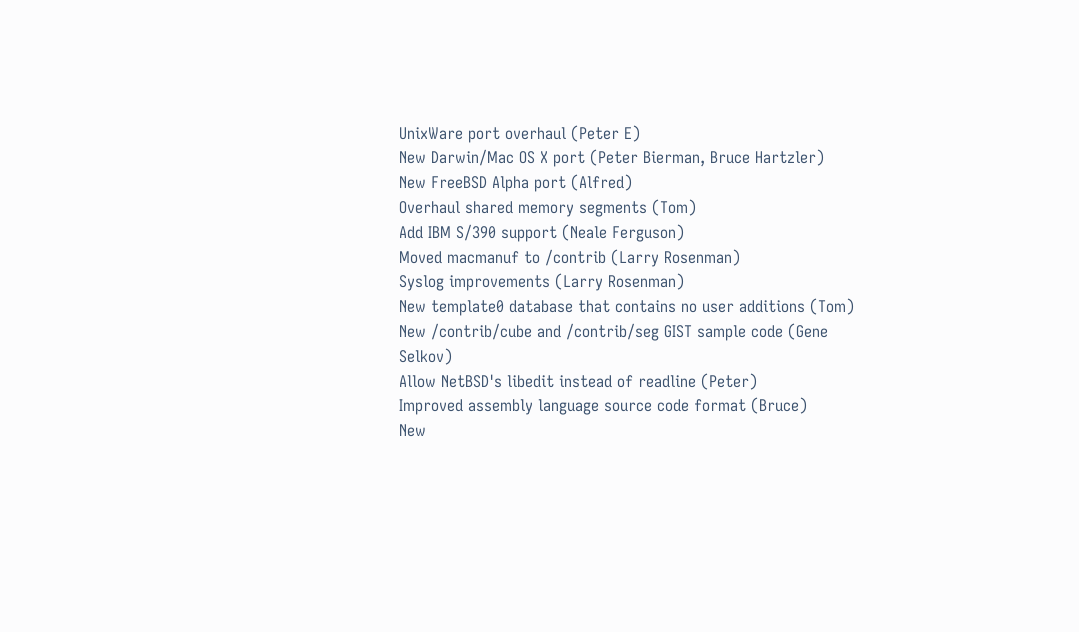UnixWare port overhaul (Peter E)
New Darwin/Mac OS X port (Peter Bierman, Bruce Hartzler)
New FreeBSD Alpha port (Alfred)
Overhaul shared memory segments (Tom)
Add IBM S/390 support (Neale Ferguson)
Moved macmanuf to /contrib (Larry Rosenman)
Syslog improvements (Larry Rosenman)
New template0 database that contains no user additions (Tom)
New /contrib/cube and /contrib/seg GIST sample code (Gene Selkov)
Allow NetBSD's libedit instead of readline (Peter)
Improved assembly language source code format (Bruce)
New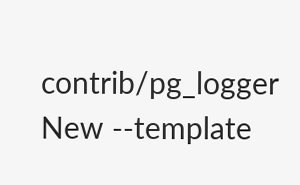contrib/pg_logger
New --template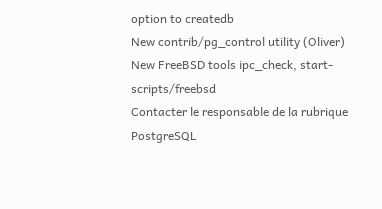option to createdb
New contrib/pg_control utility (Oliver)
New FreeBSD tools ipc_check, start-scripts/freebsd
Contacter le responsable de la rubrique PostgreSQL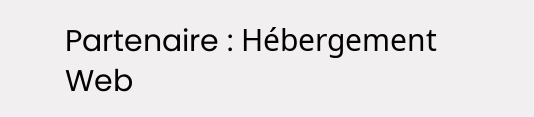Partenaire : Hébergement Web